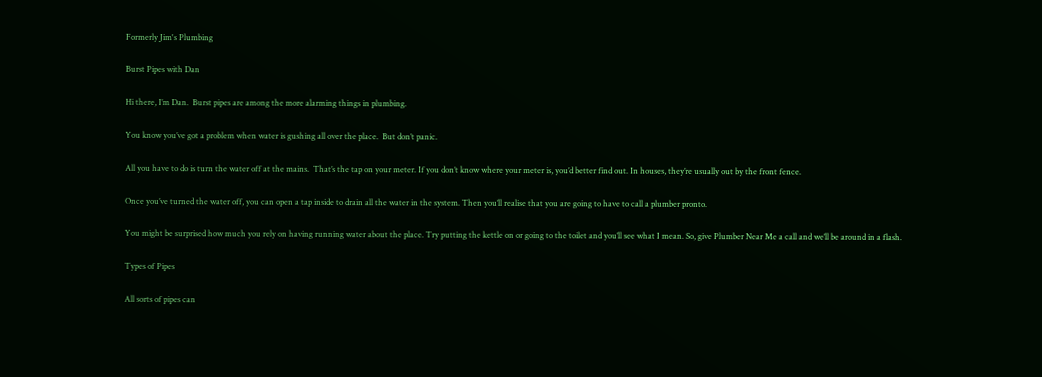Formerly Jim's Plumbing

Burst Pipes with Dan

Hi there, I’m Dan.  Burst pipes are among the more alarming things in plumbing.

You know you’ve got a problem when water is gushing all over the place.  But don’t panic.

All you have to do is turn the water off at the mains.  That’s the tap on your meter. If you don’t know where your meter is, you’d better find out. In houses, they’re usually out by the front fence.

Once you’ve turned the water off, you can open a tap inside to drain all the water in the system. Then you’ll realise that you are going to have to call a plumber pronto.

You might be surprised how much you rely on having running water about the place. Try putting the kettle on or going to the toilet and you’ll see what I mean. So, give Plumber Near Me a call and we’ll be around in a flash.

Types of Pipes

All sorts of pipes can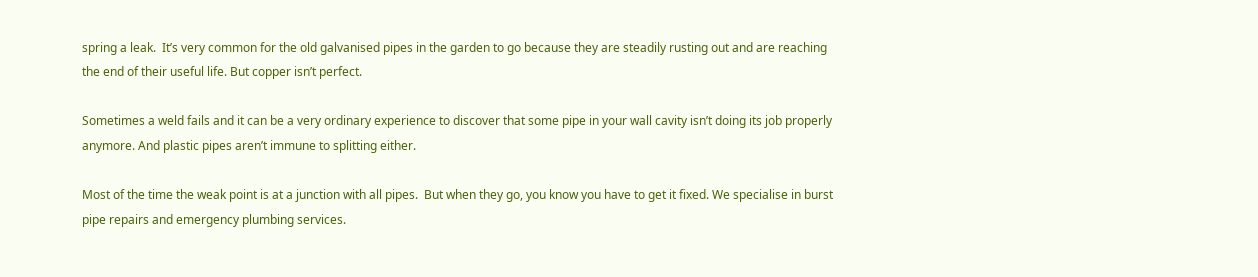spring a leak.  It’s very common for the old galvanised pipes in the garden to go because they are steadily rusting out and are reaching the end of their useful life. But copper isn’t perfect.

Sometimes a weld fails and it can be a very ordinary experience to discover that some pipe in your wall cavity isn’t doing its job properly anymore. And plastic pipes aren’t immune to splitting either.

Most of the time the weak point is at a junction with all pipes.  But when they go, you know you have to get it fixed. We specialise in burst pipe repairs and emergency plumbing services.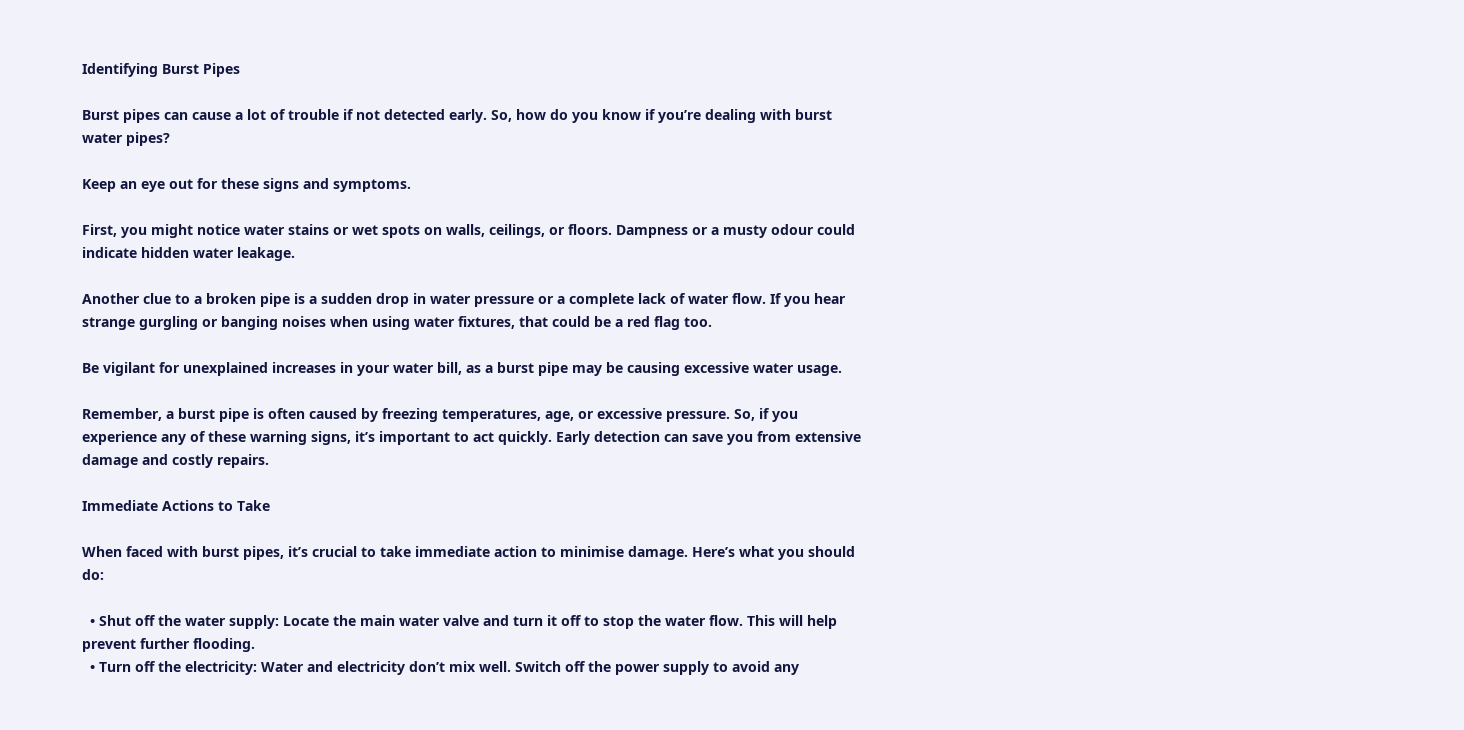Identifying Burst Pipes

Burst pipes can cause a lot of trouble if not detected early. So, how do you know if you’re dealing with burst water pipes?

Keep an eye out for these signs and symptoms.

First, you might notice water stains or wet spots on walls, ceilings, or floors. Dampness or a musty odour could indicate hidden water leakage.

Another clue to a broken pipe is a sudden drop in water pressure or a complete lack of water flow. If you hear strange gurgling or banging noises when using water fixtures, that could be a red flag too.

Be vigilant for unexplained increases in your water bill, as a burst pipe may be causing excessive water usage.

Remember, a burst pipe is often caused by freezing temperatures, age, or excessive pressure. So, if you experience any of these warning signs, it’s important to act quickly. Early detection can save you from extensive damage and costly repairs.

Immediate Actions to Take

When faced with burst pipes, it’s crucial to take immediate action to minimise damage. Here’s what you should do:

  • Shut off the water supply: Locate the main water valve and turn it off to stop the water flow. This will help prevent further flooding.
  • Turn off the electricity: Water and electricity don’t mix well. Switch off the power supply to avoid any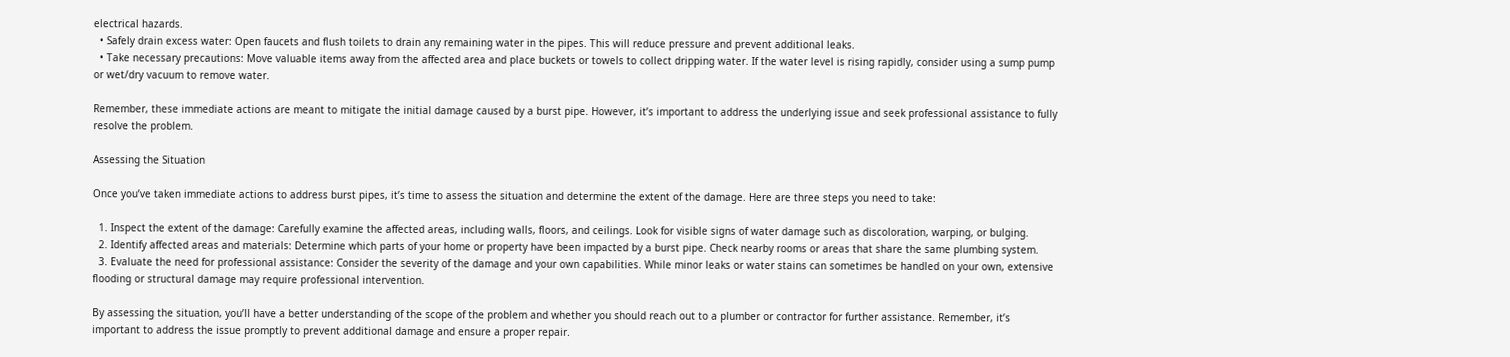electrical hazards.
  • Safely drain excess water: Open faucets and flush toilets to drain any remaining water in the pipes. This will reduce pressure and prevent additional leaks.
  • Take necessary precautions: Move valuable items away from the affected area and place buckets or towels to collect dripping water. If the water level is rising rapidly, consider using a sump pump or wet/dry vacuum to remove water.

Remember, these immediate actions are meant to mitigate the initial damage caused by a burst pipe. However, it’s important to address the underlying issue and seek professional assistance to fully resolve the problem.

Assessing the Situation

Once you’ve taken immediate actions to address burst pipes, it’s time to assess the situation and determine the extent of the damage. Here are three steps you need to take:

  1. Inspect the extent of the damage: Carefully examine the affected areas, including walls, floors, and ceilings. Look for visible signs of water damage such as discoloration, warping, or bulging.
  2. Identify affected areas and materials: Determine which parts of your home or property have been impacted by a burst pipe. Check nearby rooms or areas that share the same plumbing system.
  3. Evaluate the need for professional assistance: Consider the severity of the damage and your own capabilities. While minor leaks or water stains can sometimes be handled on your own, extensive flooding or structural damage may require professional intervention.

By assessing the situation, you’ll have a better understanding of the scope of the problem and whether you should reach out to a plumber or contractor for further assistance. Remember, it’s important to address the issue promptly to prevent additional damage and ensure a proper repair.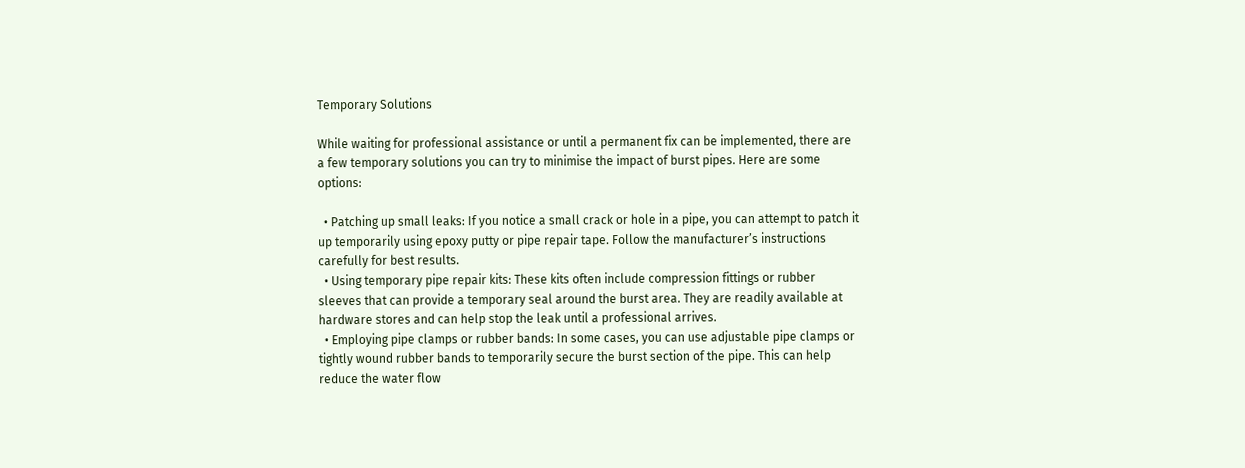Temporary Solutions

While waiting for professional assistance or until a permanent fix can be implemented, there are a few temporary solutions you can try to minimise the impact of burst pipes. Here are some options:

  • Patching up small leaks: If you notice a small crack or hole in a pipe, you can attempt to patch it up temporarily using epoxy putty or pipe repair tape. Follow the manufacturer’s instructions carefully for best results.
  • Using temporary pipe repair kits: These kits often include compression fittings or rubber sleeves that can provide a temporary seal around the burst area. They are readily available at hardware stores and can help stop the leak until a professional arrives.
  • Employing pipe clamps or rubber bands: In some cases, you can use adjustable pipe clamps or tightly wound rubber bands to temporarily secure the burst section of the pipe. This can help reduce the water flow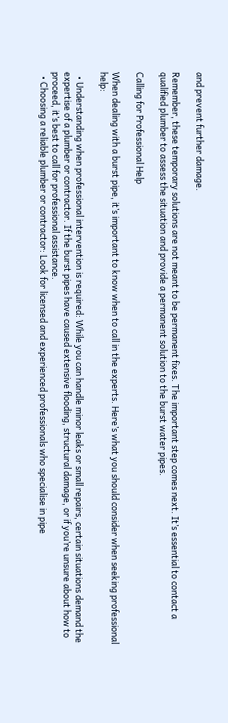and prevent further damage.

Remember, these temporary solutions are not meant to be permanent fixes. The important step comes next. It’s essential to contact a qualified plumber to assess the situation and provide a permanent solution to the burst water pipes.

Calling for Professional Help

When dealing with a burst pipe, it’s important to know when to call in the experts. Here’s what you should consider when seeking professional help:

  • Understanding when professional intervention is required: While you can handle minor leaks or small repairs, certain situations demand the expertise of a plumber or contractor. If the burst pipes have caused extensive flooding, structural damage, or if you’re unsure about how to proceed, it’s best to call for professional assistance.
  • Choosing a reliable plumber or contractor: Look for licensed and experienced professionals who specialise in pipe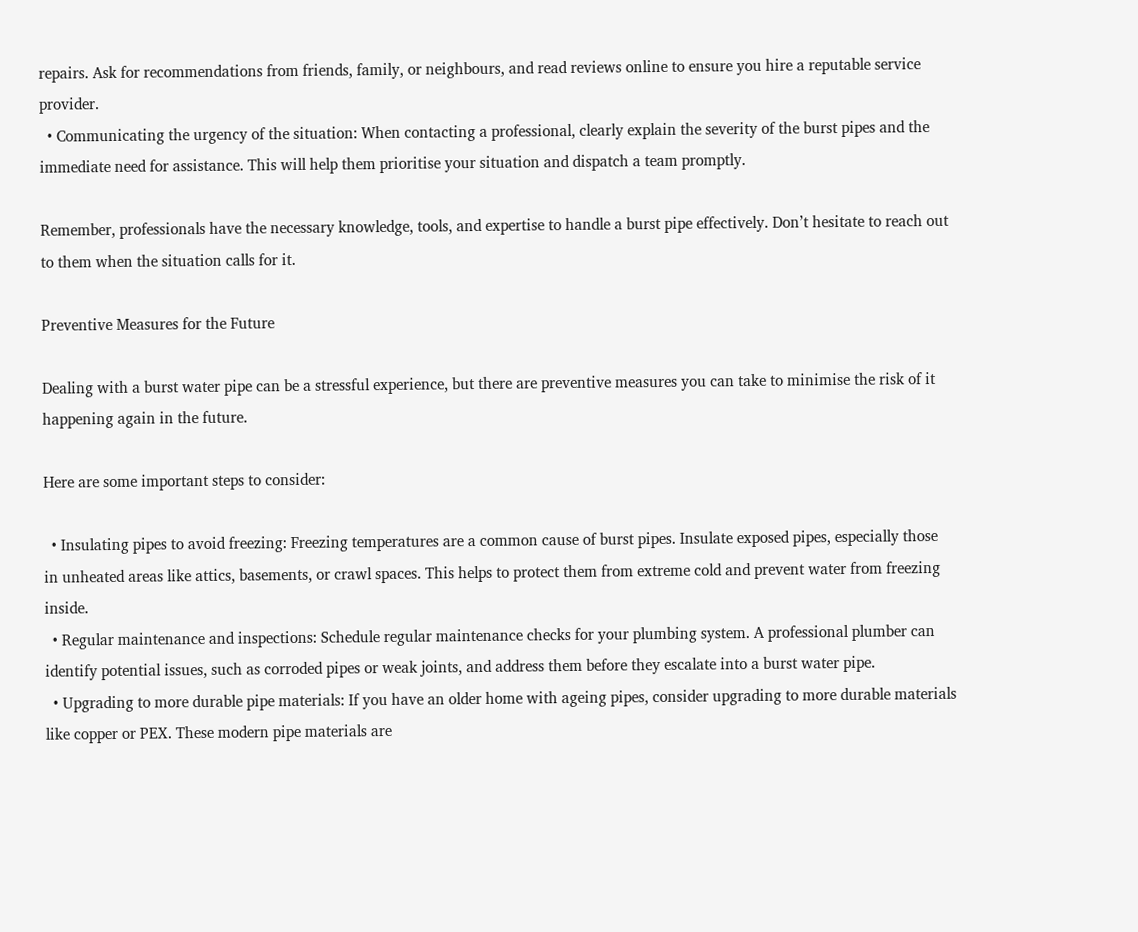repairs. Ask for recommendations from friends, family, or neighbours, and read reviews online to ensure you hire a reputable service provider.
  • Communicating the urgency of the situation: When contacting a professional, clearly explain the severity of the burst pipes and the immediate need for assistance. This will help them prioritise your situation and dispatch a team promptly.

Remember, professionals have the necessary knowledge, tools, and expertise to handle a burst pipe effectively. Don’t hesitate to reach out to them when the situation calls for it.

Preventive Measures for the Future

Dealing with a burst water pipe can be a stressful experience, but there are preventive measures you can take to minimise the risk of it happening again in the future.

Here are some important steps to consider:

  • Insulating pipes to avoid freezing: Freezing temperatures are a common cause of burst pipes. Insulate exposed pipes, especially those in unheated areas like attics, basements, or crawl spaces. This helps to protect them from extreme cold and prevent water from freezing inside.
  • Regular maintenance and inspections: Schedule regular maintenance checks for your plumbing system. A professional plumber can identify potential issues, such as corroded pipes or weak joints, and address them before they escalate into a burst water pipe.
  • Upgrading to more durable pipe materials: If you have an older home with ageing pipes, consider upgrading to more durable materials like copper or PEX. These modern pipe materials are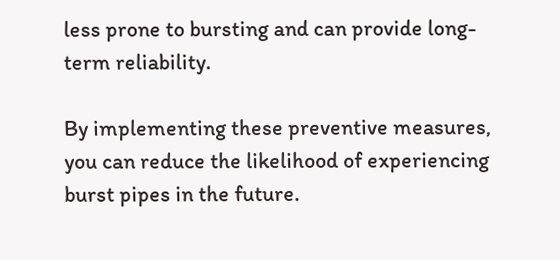less prone to bursting and can provide long-term reliability.

By implementing these preventive measures, you can reduce the likelihood of experiencing burst pipes in the future.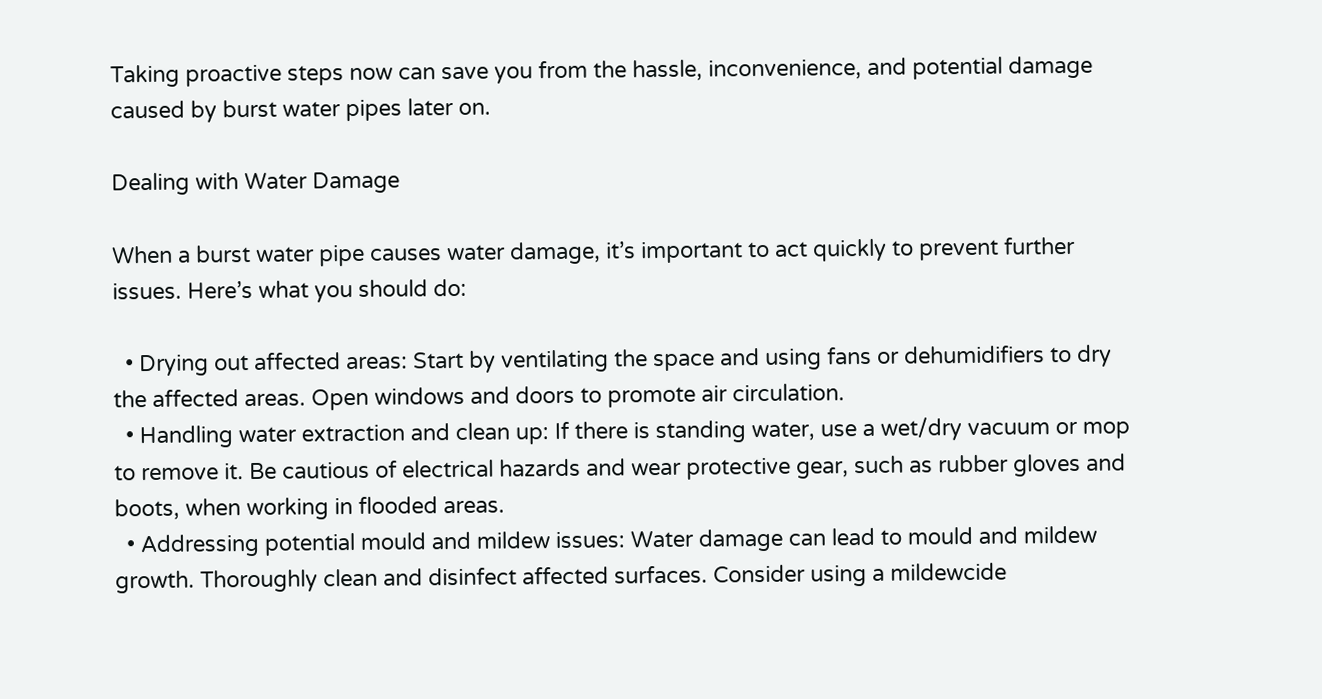Taking proactive steps now can save you from the hassle, inconvenience, and potential damage caused by burst water pipes later on.

Dealing with Water Damage

When a burst water pipe causes water damage, it’s important to act quickly to prevent further issues. Here’s what you should do:

  • Drying out affected areas: Start by ventilating the space and using fans or dehumidifiers to dry the affected areas. Open windows and doors to promote air circulation.
  • Handling water extraction and clean up: If there is standing water, use a wet/dry vacuum or mop to remove it. Be cautious of electrical hazards and wear protective gear, such as rubber gloves and boots, when working in flooded areas.
  • Addressing potential mould and mildew issues: Water damage can lead to mould and mildew growth. Thoroughly clean and disinfect affected surfaces. Consider using a mildewcide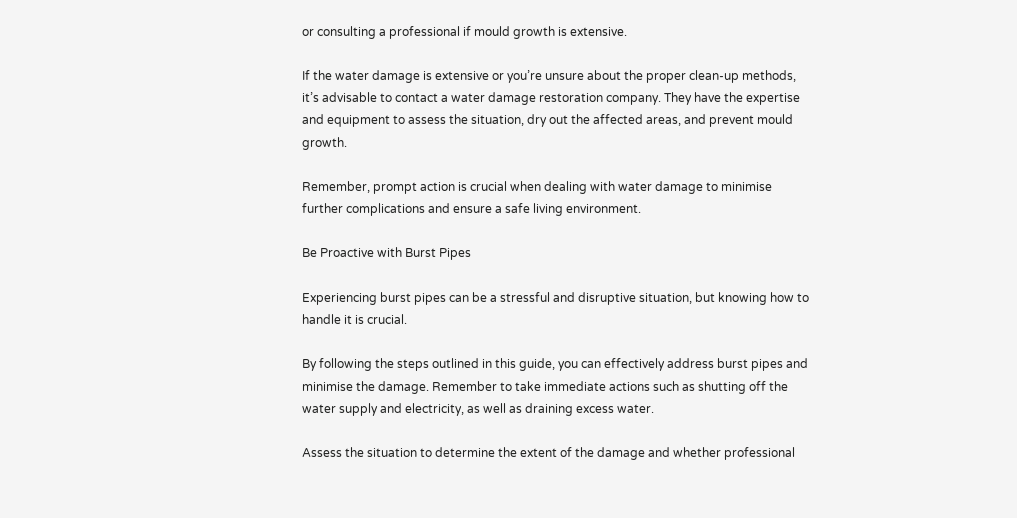or consulting a professional if mould growth is extensive.

If the water damage is extensive or you’re unsure about the proper clean-up methods, it’s advisable to contact a water damage restoration company. They have the expertise and equipment to assess the situation, dry out the affected areas, and prevent mould growth.

Remember, prompt action is crucial when dealing with water damage to minimise further complications and ensure a safe living environment.

Be Proactive with Burst Pipes

Experiencing burst pipes can be a stressful and disruptive situation, but knowing how to handle it is crucial.

By following the steps outlined in this guide, you can effectively address burst pipes and minimise the damage. Remember to take immediate actions such as shutting off the water supply and electricity, as well as draining excess water.

Assess the situation to determine the extent of the damage and whether professional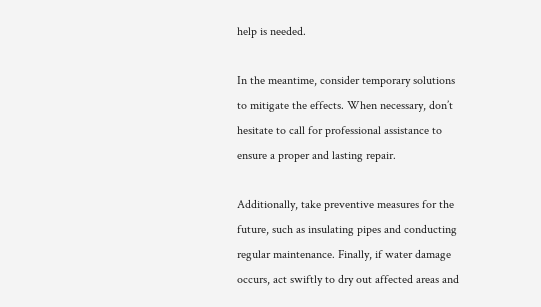help is needed.

In the meantime, consider temporary solutions to mitigate the effects. When necessary, don’t hesitate to call for professional assistance to ensure a proper and lasting repair.

Additionally, take preventive measures for the future, such as insulating pipes and conducting regular maintenance. Finally, if water damage occurs, act swiftly to dry out affected areas and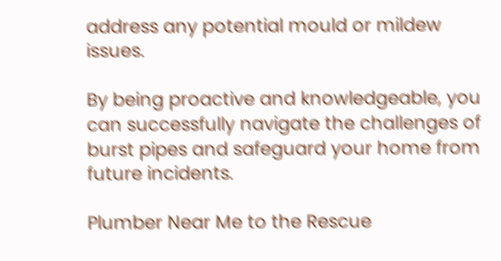address any potential mould or mildew issues.

By being proactive and knowledgeable, you can successfully navigate the challenges of burst pipes and safeguard your home from future incidents.

Plumber Near Me to the Rescue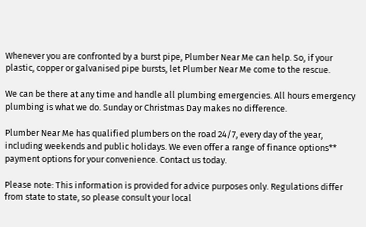Whenever you are confronted by a burst pipe, Plumber Near Me can help. So, if your plastic, copper or galvanised pipe bursts, let Plumber Near Me come to the rescue.

We can be there at any time and handle all plumbing emergencies. All hours emergency plumbing is what we do. Sunday or Christmas Day makes no difference.

Plumber Near Me has qualified plumbers on the road 24/7, every day of the year, including weekends and public holidays. We even offer a range of finance options** payment options for your convenience. Contact us today.

Please note: This information is provided for advice purposes only. Regulations differ from state to state, so please consult your local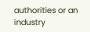authorities or an industry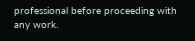professional before proceeding with any work.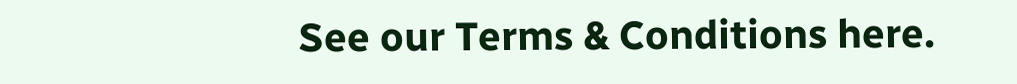See our Terms & Conditions here.